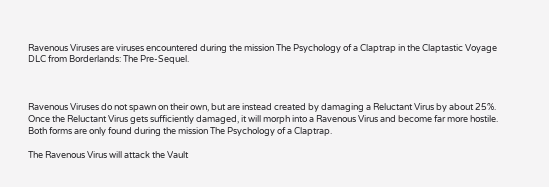Ravenous Viruses are viruses encountered during the mission The Psychology of a Claptrap in the Claptastic Voyage DLC from Borderlands: The Pre-Sequel.



Ravenous Viruses do not spawn on their own, but are instead created by damaging a Reluctant Virus by about 25%. Once the Reluctant Virus gets sufficiently damaged, it will morph into a Ravenous Virus and become far more hostile. Both forms are only found during the mission The Psychology of a Claptrap.

The Ravenous Virus will attack the Vault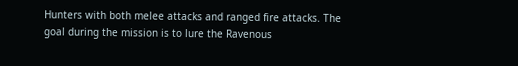Hunters with both melee attacks and ranged fire attacks. The goal during the mission is to lure the Ravenous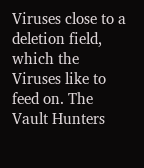Viruses close to a deletion field, which the Viruses like to feed on. The Vault Hunters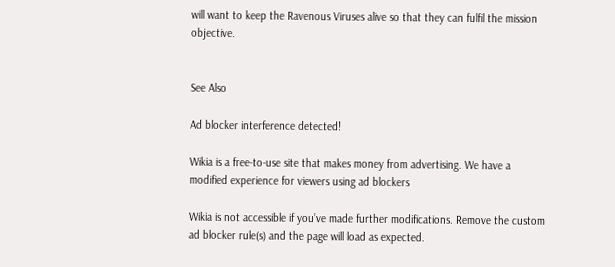will want to keep the Ravenous Viruses alive so that they can fulfil the mission objective.


See Also

Ad blocker interference detected!

Wikia is a free-to-use site that makes money from advertising. We have a modified experience for viewers using ad blockers

Wikia is not accessible if you’ve made further modifications. Remove the custom ad blocker rule(s) and the page will load as expected.